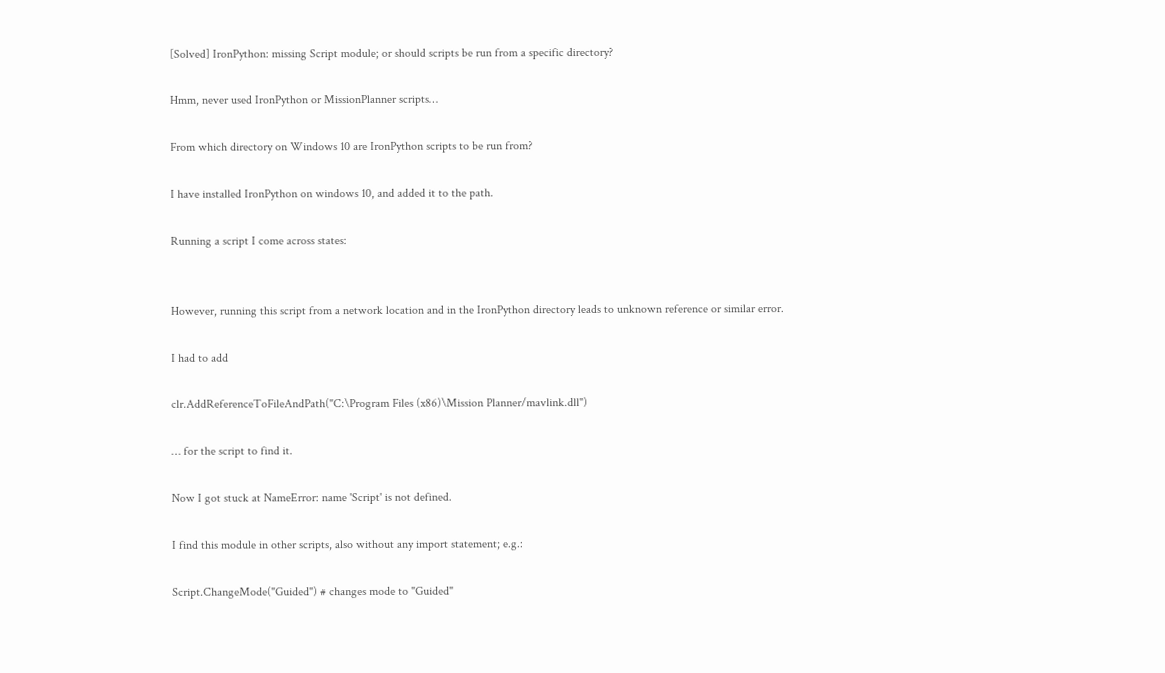[Solved] IronPython: missing Script module; or should scripts be run from a specific directory?

Hmm, never used IronPython or MissionPlanner scripts…

From which directory on Windows 10 are IronPython scripts to be run from?

I have installed IronPython on windows 10, and added it to the path.

Running a script I come across states:


However, running this script from a network location and in the IronPython directory leads to unknown reference or similar error.

I had to add

clr.AddReferenceToFileAndPath("C:\Program Files (x86)\Mission Planner/mavlink.dll")

… for the script to find it.

Now I got stuck at NameError: name 'Script' is not defined.

I find this module in other scripts, also without any import statement; e.g.:

Script.ChangeMode("Guided") # changes mode to "Guided"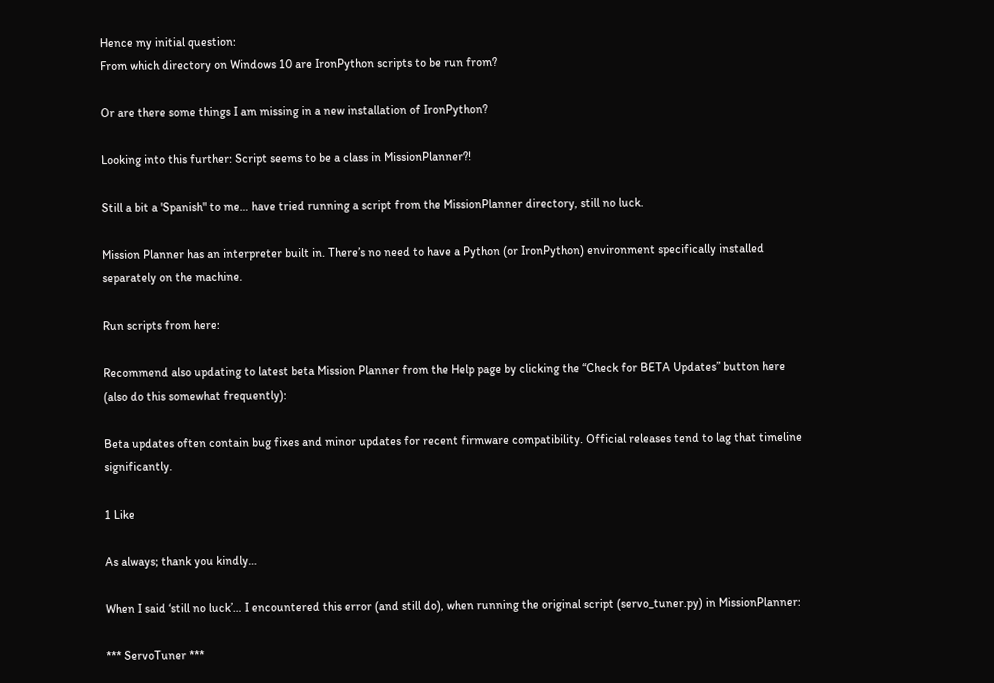Hence my initial question:
From which directory on Windows 10 are IronPython scripts to be run from?

Or are there some things I am missing in a new installation of IronPython?

Looking into this further: Script seems to be a class in MissionPlanner?!

Still a bit a 'Spanish" to me… have tried running a script from the MissionPlanner directory, still no luck.

Mission Planner has an interpreter built in. There’s no need to have a Python (or IronPython) environment specifically installed separately on the machine.

Run scripts from here:

Recommend also updating to latest beta Mission Planner from the Help page by clicking the “Check for BETA Updates” button here (also do this somewhat frequently):

Beta updates often contain bug fixes and minor updates for recent firmware compatibility. Official releases tend to lag that timeline significantly.

1 Like

As always; thank you kindly…

When I said ‘still no luck’… I encountered this error (and still do), when running the original script (servo_tuner.py) in MissionPlanner:

*** ServoTuner ***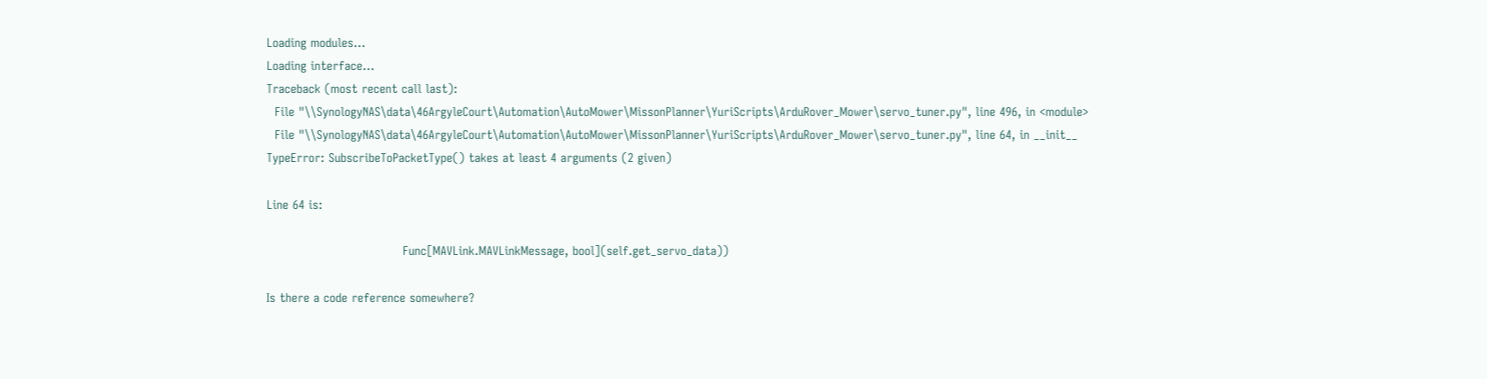Loading modules...
Loading interface...
Traceback (most recent call last):
  File "\\SynologyNAS\data\46ArgyleCourt\Automation\AutoMower\MissonPlanner\YuriScripts\ArduRover_Mower\servo_tuner.py", line 496, in <module>
  File "\\SynologyNAS\data\46ArgyleCourt\Automation\AutoMower\MissonPlanner\YuriScripts\ArduRover_Mower\servo_tuner.py", line 64, in __init__
TypeError: SubscribeToPacketType() takes at least 4 arguments (2 given)

Line 64 is:

                                  Func[MAVLink.MAVLinkMessage, bool](self.get_servo_data))

Is there a code reference somewhere?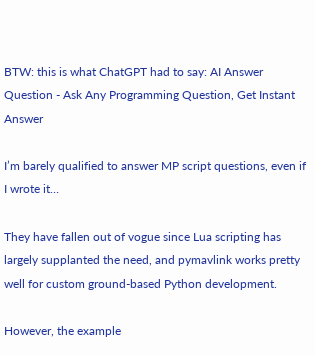BTW: this is what ChatGPT had to say: AI Answer Question - Ask Any Programming Question, Get Instant Answer

I’m barely qualified to answer MP script questions, even if I wrote it…

They have fallen out of vogue since Lua scripting has largely supplanted the need, and pymavlink works pretty well for custom ground-based Python development.

However, the example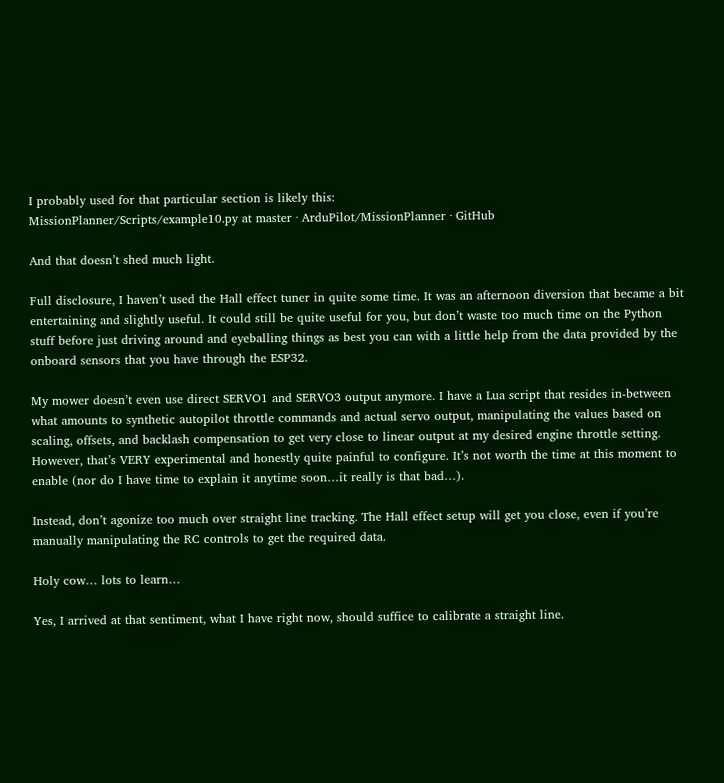I probably used for that particular section is likely this:
MissionPlanner/Scripts/example10.py at master · ArduPilot/MissionPlanner · GitHub

And that doesn’t shed much light.

Full disclosure, I haven’t used the Hall effect tuner in quite some time. It was an afternoon diversion that became a bit entertaining and slightly useful. It could still be quite useful for you, but don’t waste too much time on the Python stuff before just driving around and eyeballing things as best you can with a little help from the data provided by the onboard sensors that you have through the ESP32.

My mower doesn’t even use direct SERVO1 and SERVO3 output anymore. I have a Lua script that resides in-between what amounts to synthetic autopilot throttle commands and actual servo output, manipulating the values based on scaling, offsets, and backlash compensation to get very close to linear output at my desired engine throttle setting. However, that’s VERY experimental and honestly quite painful to configure. It’s not worth the time at this moment to enable (nor do I have time to explain it anytime soon…it really is that bad…).

Instead, don’t agonize too much over straight line tracking. The Hall effect setup will get you close, even if you’re manually manipulating the RC controls to get the required data.

Holy cow… lots to learn…

Yes, I arrived at that sentiment, what I have right now, should suffice to calibrate a straight line.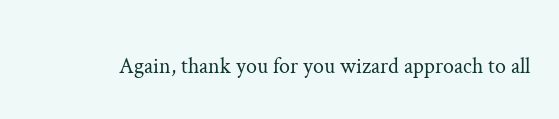Again, thank you for you wizard approach to all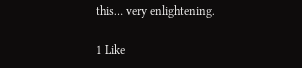this… very enlightening.

1 Like